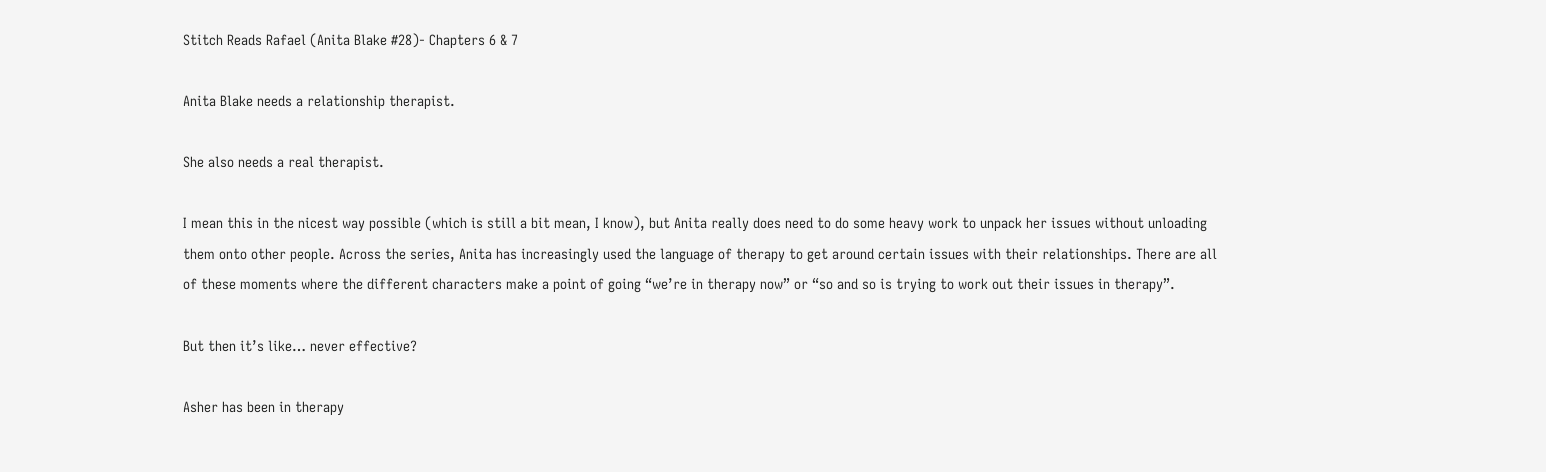Stitch Reads Rafael (Anita Blake #28)- Chapters 6 & 7

Anita Blake needs a relationship therapist.

She also needs a real therapist.

I mean this in the nicest way possible (which is still a bit mean, I know), but Anita really does need to do some heavy work to unpack her issues without unloading them onto other people. Across the series, Anita has increasingly used the language of therapy to get around certain issues with their relationships. There are all of these moments where the different characters make a point of going “we’re in therapy now” or “so and so is trying to work out their issues in therapy”.

But then it’s like… never effective?

Asher has been in therapy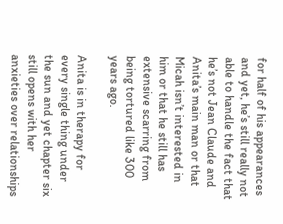for half of his appearances and yet, he’s still really not able to handle the fact that he’s not Jean Claude and Anita’s main man or that Micah isn’t interested in him or that he still has extensive scarring from being tortured like 300 years ago.

Anita is in therapy for every single thing under the sun and yet chapter six still opens with her anxieties over relationships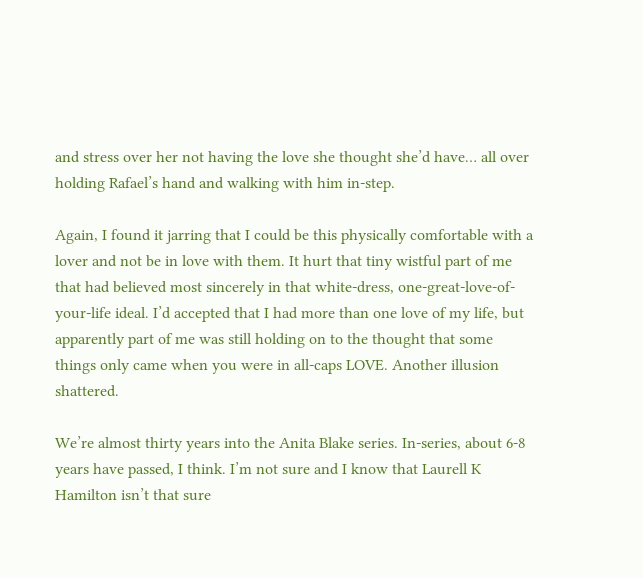and stress over her not having the love she thought she’d have… all over holding Rafael’s hand and walking with him in-step.

Again, I found it jarring that I could be this physically comfortable with a lover and not be in love with them. It hurt that tiny wistful part of me that had believed most sincerely in that white-dress, one-great-love-of-your-life ideal. I’d accepted that I had more than one love of my life, but apparently part of me was still holding on to the thought that some things only came when you were in all-caps LOVE. Another illusion shattered.

We’re almost thirty years into the Anita Blake series. In-series, about 6-8 years have passed, I think. I’m not sure and I know that Laurell K Hamilton isn’t that sure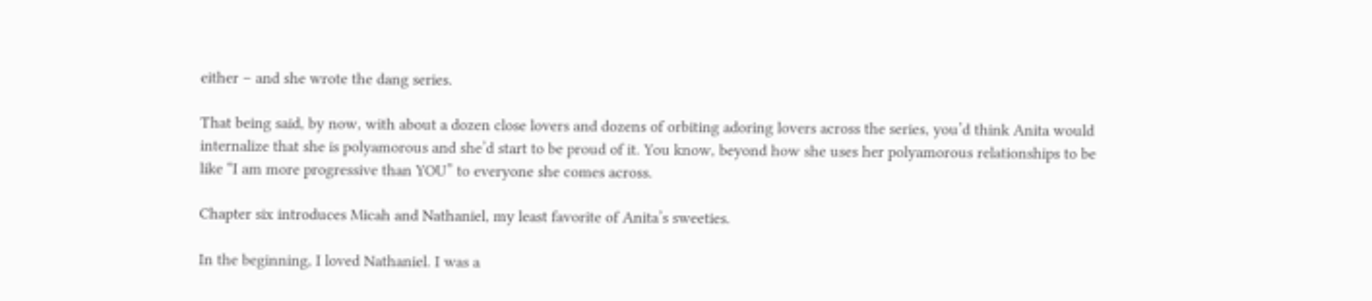either – and she wrote the dang series.

That being said, by now, with about a dozen close lovers and dozens of orbiting adoring lovers across the series, you’d think Anita would internalize that she is polyamorous and she’d start to be proud of it. You know, beyond how she uses her polyamorous relationships to be like “I am more progressive than YOU” to everyone she comes across.

Chapter six introduces Micah and Nathaniel, my least favorite of Anita’s sweeties.

In the beginning, I loved Nathaniel. I was a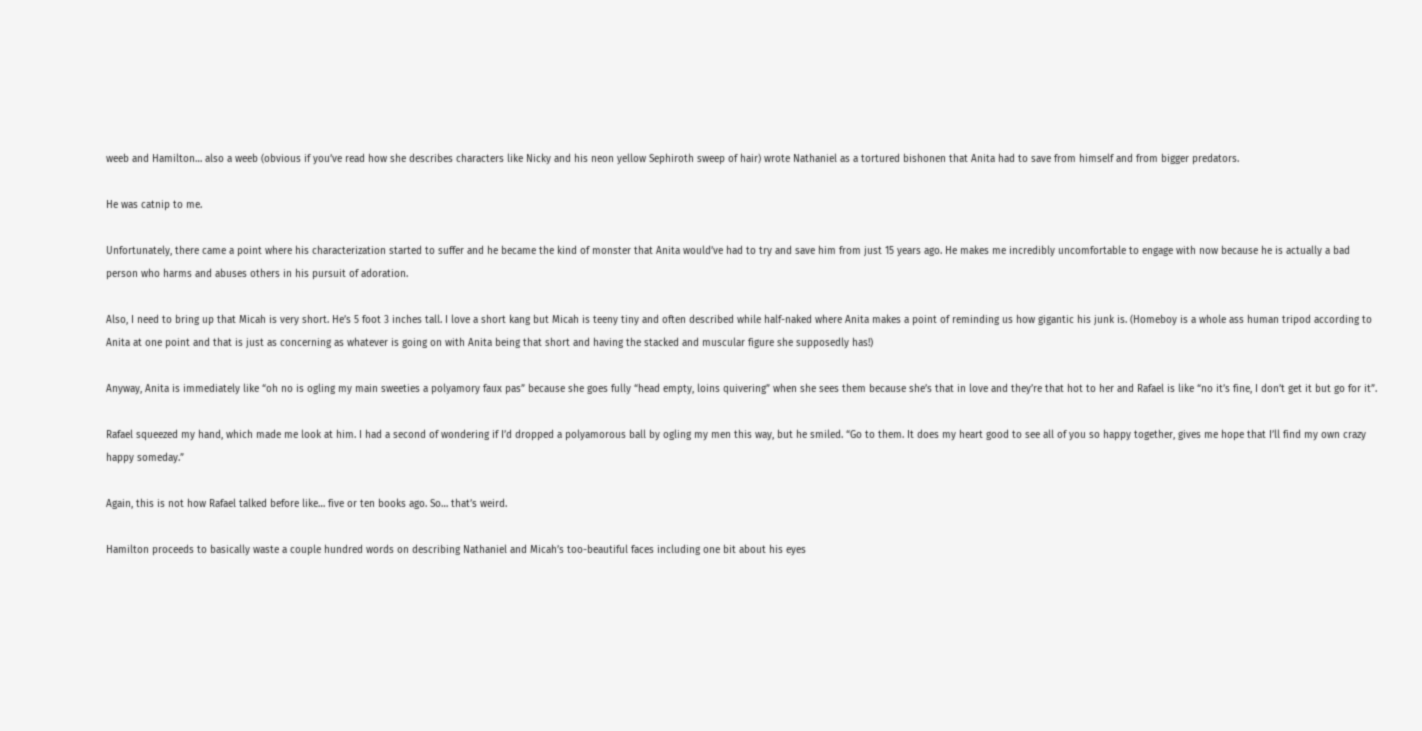weeb and Hamilton… also a weeb (obvious if you’ve read how she describes characters like Nicky and his neon yellow Sephiroth sweep of hair) wrote Nathaniel as a tortured bishonen that Anita had to save from himself and from bigger predators.

He was catnip to me.

Unfortunately, there came a point where his characterization started to suffer and he became the kind of monster that Anita would’ve had to try and save him from just 15 years ago. He makes me incredibly uncomfortable to engage with now because he is actually a bad person who harms and abuses others in his pursuit of adoration.

Also, I need to bring up that Micah is very short. He’s 5 foot 3 inches tall. I love a short kang but Micah is teeny tiny and often described while half-naked where Anita makes a point of reminding us how gigantic his junk is. (Homeboy is a whole ass human tripod according to Anita at one point and that is just as concerning as whatever is going on with Anita being that short and having the stacked and muscular figure she supposedly has!)

Anyway, Anita is immediately like “oh no is ogling my main sweeties a polyamory faux pas” because she goes fully “head empty, loins quivering” when she sees them because she’s that in love and they’re that hot to her and Rafael is like “no it’s fine, I don’t get it but go for it”.

Rafael squeezed my hand, which made me look at him. I had a second of wondering if I’d dropped a polyamorous ball by ogling my men this way, but he smiled. “Go to them. It does my heart good to see all of you so happy together, gives me hope that I’ll find my own crazy happy someday.”

Again, this is not how Rafael talked before like… five or ten books ago. So… that’s weird.

Hamilton proceeds to basically waste a couple hundred words on describing Nathaniel and Micah’s too-beautiful faces including one bit about his eyes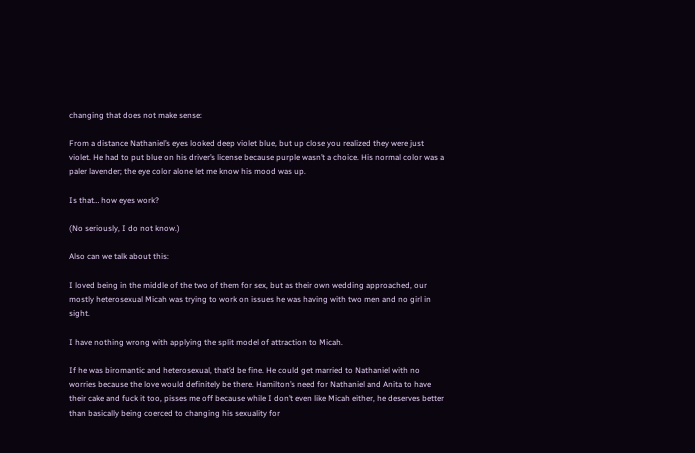changing that does not make sense:

From a distance Nathaniel’s eyes looked deep violet blue, but up close you realized they were just violet. He had to put blue on his driver’s license because purple wasn’t a choice. His normal color was a paler lavender; the eye color alone let me know his mood was up.

Is that… how eyes work?

(No seriously, I do not know.)

Also can we talk about this:

I loved being in the middle of the two of them for sex, but as their own wedding approached, our mostly heterosexual Micah was trying to work on issues he was having with two men and no girl in sight.

I have nothing wrong with applying the split model of attraction to Micah.

If he was biromantic and heterosexual, that’d be fine. He could get married to Nathaniel with no worries because the love would definitely be there. Hamilton’s need for Nathaniel and Anita to have their cake and fuck it too, pisses me off because while I don’t even like Micah either, he deserves better than basically being coerced to changing his sexuality for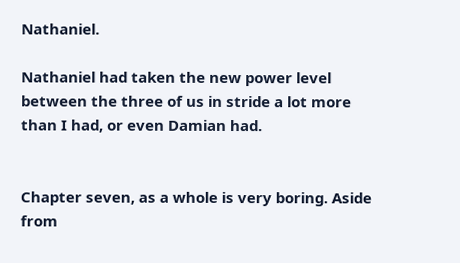Nathaniel.

Nathaniel had taken the new power level between the three of us in stride a lot more than I had, or even Damian had.


Chapter seven, as a whole is very boring. Aside from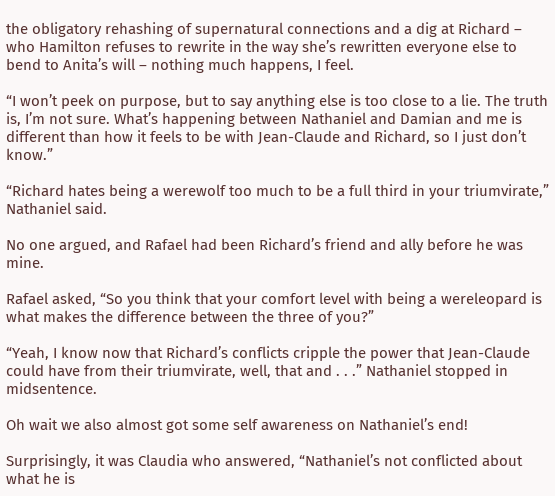the obligatory rehashing of supernatural connections and a dig at Richard – who Hamilton refuses to rewrite in the way she’s rewritten everyone else to bend to Anita’s will – nothing much happens, I feel.

“I won’t peek on purpose, but to say anything else is too close to a lie. The truth is, I’m not sure. What’s happening between Nathaniel and Damian and me is different than how it feels to be with Jean-Claude and Richard, so I just don’t know.”

“Richard hates being a werewolf too much to be a full third in your triumvirate,” Nathaniel said.

No one argued, and Rafael had been Richard’s friend and ally before he was mine.

Rafael asked, “So you think that your comfort level with being a wereleopard is what makes the difference between the three of you?”

“Yeah, I know now that Richard’s conflicts cripple the power that Jean-Claude could have from their triumvirate, well, that and . . .” Nathaniel stopped in midsentence.

Oh wait we also almost got some self awareness on Nathaniel’s end!

Surprisingly, it was Claudia who answered, “Nathaniel’s not conflicted about what he is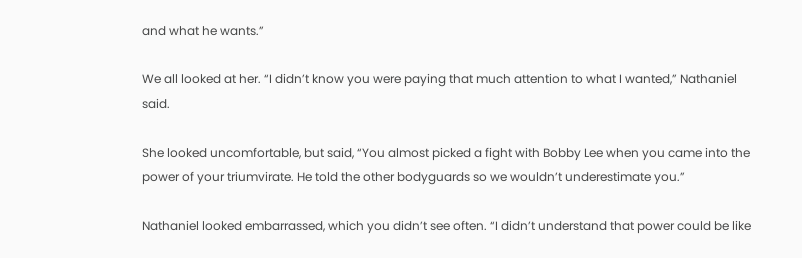and what he wants.”

We all looked at her. “I didn’t know you were paying that much attention to what I wanted,” Nathaniel said.

She looked uncomfortable, but said, “You almost picked a fight with Bobby Lee when you came into the power of your triumvirate. He told the other bodyguards so we wouldn’t underestimate you.”

Nathaniel looked embarrassed, which you didn’t see often. “I didn’t understand that power could be like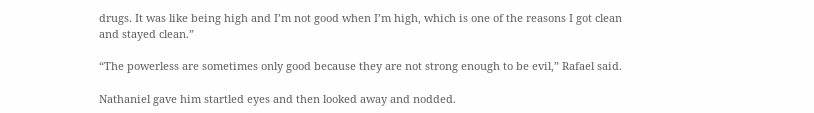drugs. It was like being high and I’m not good when I’m high, which is one of the reasons I got clean and stayed clean.”

“The powerless are sometimes only good because they are not strong enough to be evil,” Rafael said.

Nathaniel gave him startled eyes and then looked away and nodded.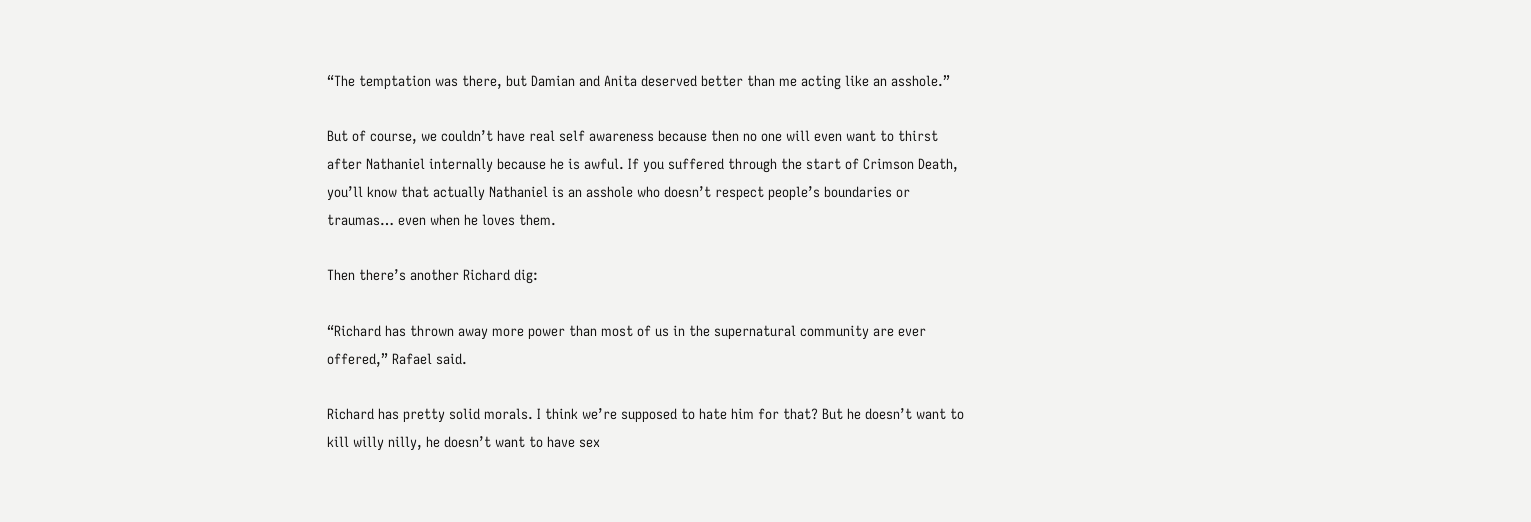“The temptation was there, but Damian and Anita deserved better than me acting like an asshole.”

But of course, we couldn’t have real self awareness because then no one will even want to thirst after Nathaniel internally because he is awful. If you suffered through the start of Crimson Death, you’ll know that actually Nathaniel is an asshole who doesn’t respect people’s boundaries or traumas… even when he loves them.

Then there’s another Richard dig:

“Richard has thrown away more power than most of us in the supernatural community are ever offered,” Rafael said.

Richard has pretty solid morals. I think we’re supposed to hate him for that? But he doesn’t want to kill willy nilly, he doesn’t want to have sex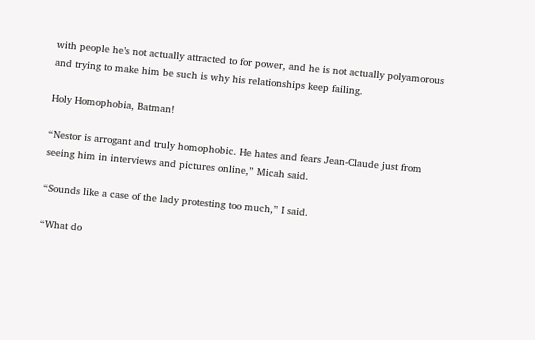with people he’s not actually attracted to for power, and he is not actually polyamorous and trying to make him be such is why his relationships keep failing.

Holy Homophobia, Batman!

“Nestor is arrogant and truly homophobic. He hates and fears Jean-Claude just from seeing him in interviews and pictures online,” Micah said.

“Sounds like a case of the lady protesting too much,” I said.

“What do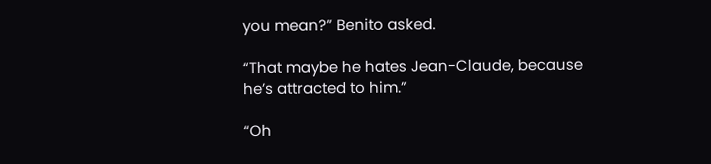you mean?” Benito asked.

“That maybe he hates Jean-Claude, because he’s attracted to him.”

“Oh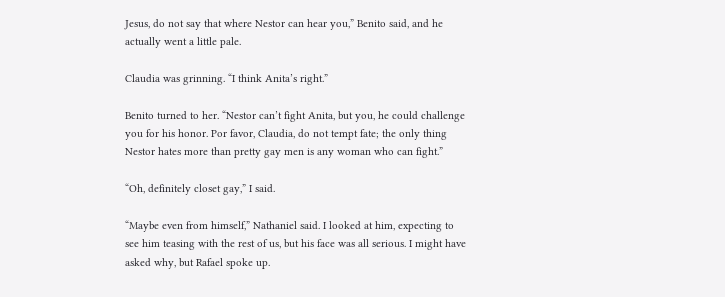Jesus, do not say that where Nestor can hear you,” Benito said, and he actually went a little pale.

Claudia was grinning. “I think Anita’s right.”

Benito turned to her. “Nestor can’t fight Anita, but you, he could challenge you for his honor. Por favor, Claudia, do not tempt fate; the only thing Nestor hates more than pretty gay men is any woman who can fight.”

“Oh, definitely closet gay,” I said.

“Maybe even from himself,” Nathaniel said. I looked at him, expecting to see him teasing with the rest of us, but his face was all serious. I might have asked why, but Rafael spoke up.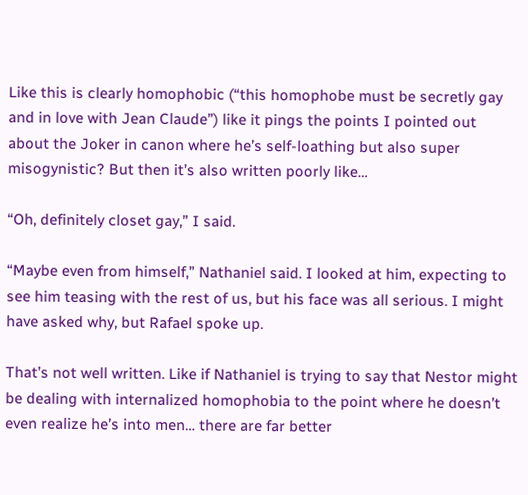Like this is clearly homophobic (“this homophobe must be secretly gay and in love with Jean Claude”) like it pings the points I pointed out about the Joker in canon where he’s self-loathing but also super misogynistic? But then it’s also written poorly like…

“Oh, definitely closet gay,” I said.

“Maybe even from himself,” Nathaniel said. I looked at him, expecting to see him teasing with the rest of us, but his face was all serious. I might have asked why, but Rafael spoke up.

That’s not well written. Like if Nathaniel is trying to say that Nestor might be dealing with internalized homophobia to the point where he doesn’t even realize he’s into men… there are far better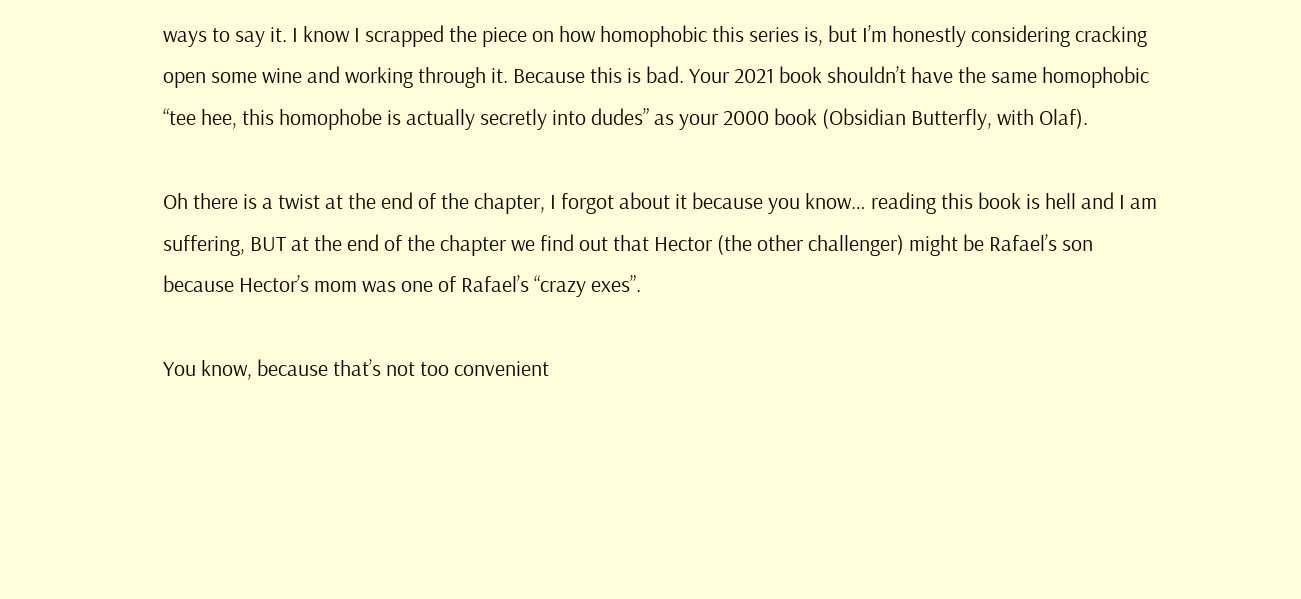ways to say it. I know I scrapped the piece on how homophobic this series is, but I’m honestly considering cracking open some wine and working through it. Because this is bad. Your 2021 book shouldn’t have the same homophobic “tee hee, this homophobe is actually secretly into dudes” as your 2000 book (Obsidian Butterfly, with Olaf).

Oh there is a twist at the end of the chapter, I forgot about it because you know… reading this book is hell and I am suffering, BUT at the end of the chapter we find out that Hector (the other challenger) might be Rafael’s son because Hector’s mom was one of Rafael’s “crazy exes”.

You know, because that’s not too convenient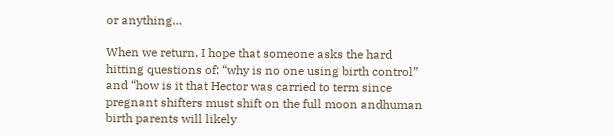or anything…

When we return, I hope that someone asks the hard hitting questions of: “why is no one using birth control” and “how is it that Hector was carried to term since pregnant shifters must shift on the full moon andhuman birth parents will likely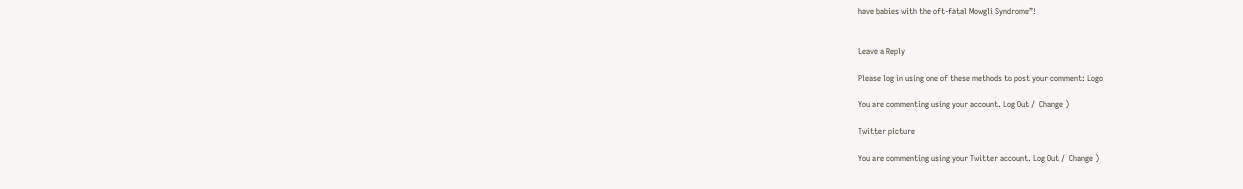have babies with the oft-fatal Mowgli Syndrome”!


Leave a Reply

Please log in using one of these methods to post your comment: Logo

You are commenting using your account. Log Out /  Change )

Twitter picture

You are commenting using your Twitter account. Log Out /  Change )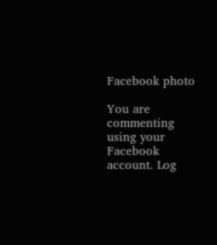Facebook photo

You are commenting using your Facebook account. Log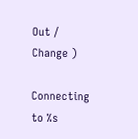Out /  Change )

Connecting to %s